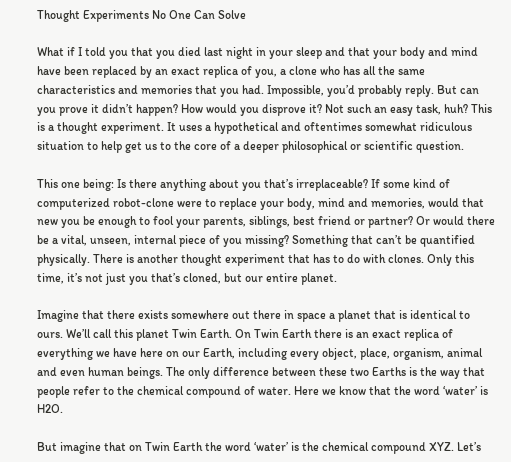Thought Experiments No One Can Solve

What if I told you that you died last night in your sleep and that your body and mind have been replaced by an exact replica of you, a clone who has all the same characteristics and memories that you had. Impossible, you’d probably reply. But can you prove it didn’t happen? How would you disprove it? Not such an easy task, huh? This is a thought experiment. It uses a hypothetical and oftentimes somewhat ridiculous situation to help get us to the core of a deeper philosophical or scientific question.

This one being: Is there anything about you that’s irreplaceable? If some kind of computerized robot-clone were to replace your body, mind and memories, would that new you be enough to fool your parents, siblings, best friend or partner? Or would there be a vital, unseen, internal piece of you missing? Something that can’t be quantified physically. There is another thought experiment that has to do with clones. Only this time, it’s not just you that’s cloned, but our entire planet.

Imagine that there exists somewhere out there in space a planet that is identical to ours. We’ll call this planet Twin Earth. On Twin Earth there is an exact replica of everything we have here on our Earth, including every object, place, organism, animal and even human beings. The only difference between these two Earths is the way that people refer to the chemical compound of water. Here we know that the word ‘water’ is H2O.

But imagine that on Twin Earth the word ‘water’ is the chemical compound XYZ. Let’s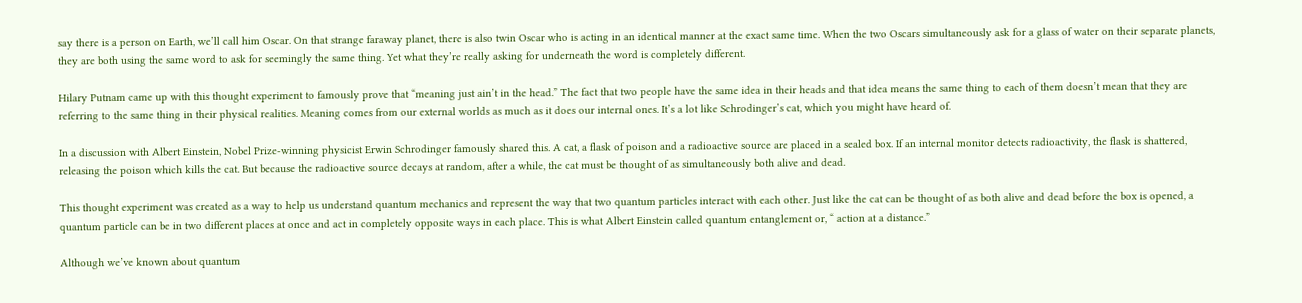say there is a person on Earth, we’ll call him Oscar. On that strange faraway planet, there is also twin Oscar who is acting in an identical manner at the exact same time. When the two Oscars simultaneously ask for a glass of water on their separate planets, they are both using the same word to ask for seemingly the same thing. Yet what they’re really asking for underneath the word is completely different.

Hilary Putnam came up with this thought experiment to famously prove that “meaning just ain’t in the head.” The fact that two people have the same idea in their heads and that idea means the same thing to each of them doesn’t mean that they are referring to the same thing in their physical realities. Meaning comes from our external worlds as much as it does our internal ones. It’s a lot like Schrodinger’s cat, which you might have heard of.

In a discussion with Albert Einstein, Nobel Prize-winning physicist Erwin Schrodinger famously shared this. A cat, a flask of poison and a radioactive source are placed in a sealed box. If an internal monitor detects radioactivity, the flask is shattered, releasing the poison which kills the cat. But because the radioactive source decays at random, after a while, the cat must be thought of as simultaneously both alive and dead.

This thought experiment was created as a way to help us understand quantum mechanics and represent the way that two quantum particles interact with each other. Just like the cat can be thought of as both alive and dead before the box is opened, a quantum particle can be in two different places at once and act in completely opposite ways in each place. This is what Albert Einstein called quantum entanglement or, “ action at a distance.”

Although we’ve known about quantum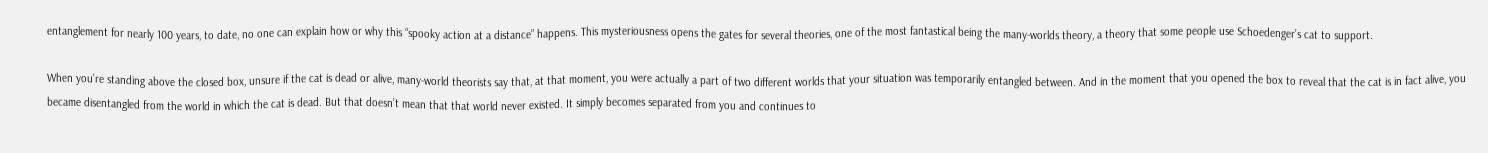entanglement for nearly 100 years, to date, no one can explain how or why this “spooky action at a distance” happens. This mysteriousness opens the gates for several theories, one of the most fantastical being the many-worlds theory, a theory that some people use Schoedenger’s cat to support.

When you’re standing above the closed box, unsure if the cat is dead or alive, many-world theorists say that, at that moment, you were actually a part of two different worlds that your situation was temporarily entangled between. And in the moment that you opened the box to reveal that the cat is in fact alive, you became disentangled from the world in which the cat is dead. But that doesn’t mean that that world never existed. It simply becomes separated from you and continues to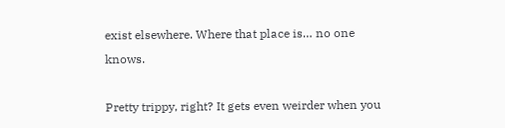exist elsewhere. Where that place is… no one knows.

Pretty trippy, right? It gets even weirder when you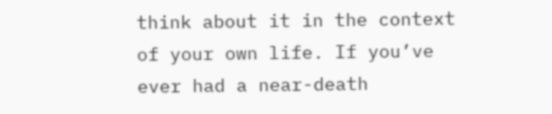think about it in the context of your own life. If you’ve ever had a near-death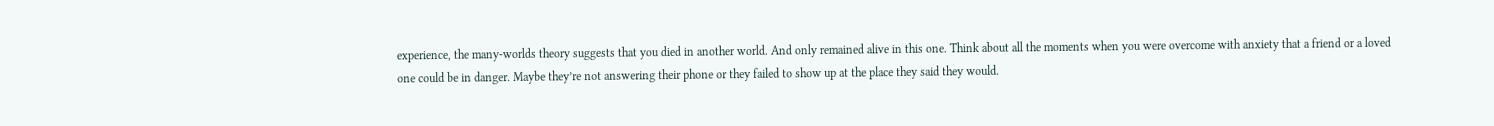experience, the many-worlds theory suggests that you died in another world. And only remained alive in this one. Think about all the moments when you were overcome with anxiety that a friend or a loved one could be in danger. Maybe they’re not answering their phone or they failed to show up at the place they said they would.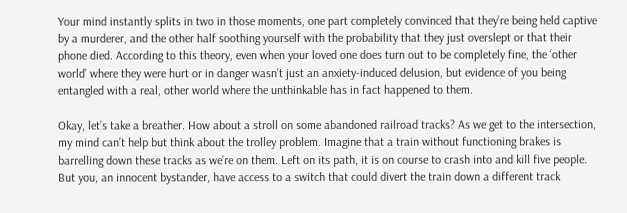Your mind instantly splits in two in those moments, one part completely convinced that they’re being held captive by a murderer, and the other half soothing yourself with the probability that they just overslept or that their phone died. According to this theory, even when your loved one does turn out to be completely fine, the ‘other world’ where they were hurt or in danger wasn’t just an anxiety-induced delusion, but evidence of you being entangled with a real, other world where the unthinkable has in fact happened to them.

Okay, let’s take a breather. How about a stroll on some abandoned railroad tracks? As we get to the intersection, my mind can’t help but think about the trolley problem. Imagine that a train without functioning brakes is barrelling down these tracks as we’re on them. Left on its path, it is on course to crash into and kill five people. But you, an innocent bystander, have access to a switch that could divert the train down a different track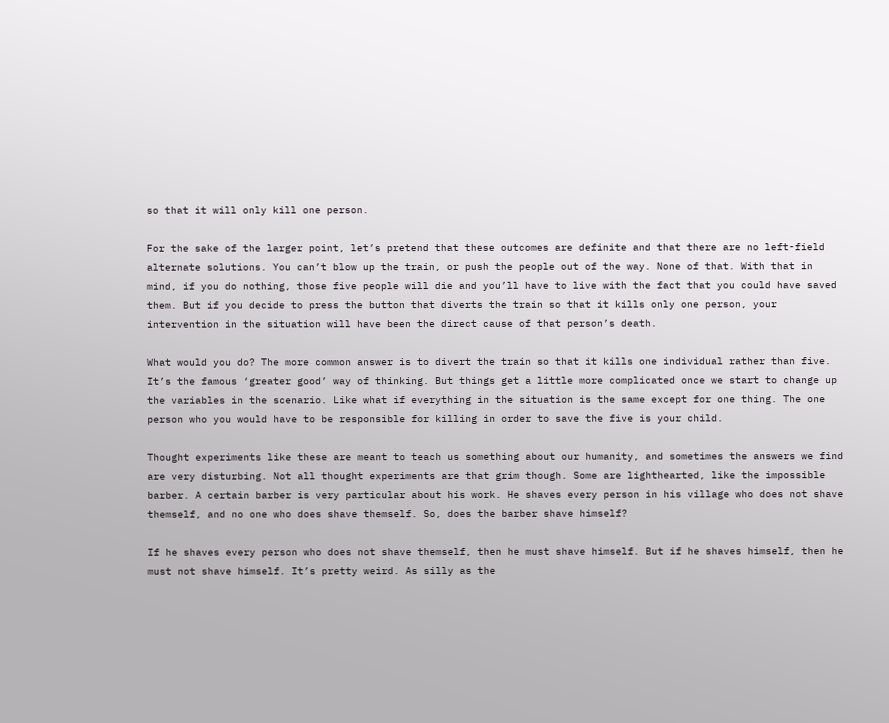so that it will only kill one person.

For the sake of the larger point, let’s pretend that these outcomes are definite and that there are no left-field alternate solutions. You can’t blow up the train, or push the people out of the way. None of that. With that in mind, if you do nothing, those five people will die and you’ll have to live with the fact that you could have saved them. But if you decide to press the button that diverts the train so that it kills only one person, your intervention in the situation will have been the direct cause of that person’s death.

What would you do? The more common answer is to divert the train so that it kills one individual rather than five. It’s the famous ‘greater good’ way of thinking. But things get a little more complicated once we start to change up the variables in the scenario. Like what if everything in the situation is the same except for one thing. The one person who you would have to be responsible for killing in order to save the five is your child.

Thought experiments like these are meant to teach us something about our humanity, and sometimes the answers we find are very disturbing. Not all thought experiments are that grim though. Some are lighthearted, like the impossible barber. A certain barber is very particular about his work. He shaves every person in his village who does not shave themself, and no one who does shave themself. So, does the barber shave himself?

If he shaves every person who does not shave themself, then he must shave himself. But if he shaves himself, then he must not shave himself. It’s pretty weird. As silly as the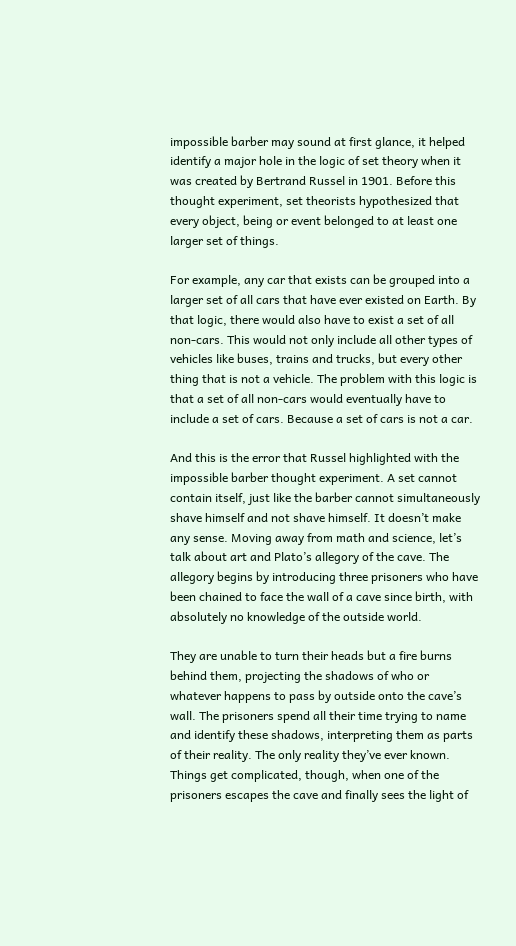impossible barber may sound at first glance, it helped identify a major hole in the logic of set theory when it was created by Bertrand Russel in 1901. Before this thought experiment, set theorists hypothesized that every object, being or event belonged to at least one larger set of things.

For example, any car that exists can be grouped into a larger set of all cars that have ever existed on Earth. By that logic, there would also have to exist a set of all non-cars. This would not only include all other types of vehicles like buses, trains and trucks, but every other thing that is not a vehicle. The problem with this logic is that a set of all non-cars would eventually have to include a set of cars. Because a set of cars is not a car.

And this is the error that Russel highlighted with the impossible barber thought experiment. A set cannot contain itself, just like the barber cannot simultaneously shave himself and not shave himself. It doesn’t make any sense. Moving away from math and science, let’s talk about art and Plato’s allegory of the cave. The allegory begins by introducing three prisoners who have been chained to face the wall of a cave since birth, with absolutely no knowledge of the outside world.

They are unable to turn their heads but a fire burns behind them, projecting the shadows of who or whatever happens to pass by outside onto the cave’s wall. The prisoners spend all their time trying to name and identify these shadows, interpreting them as parts of their reality. The only reality they’ve ever known. Things get complicated, though, when one of the prisoners escapes the cave and finally sees the light of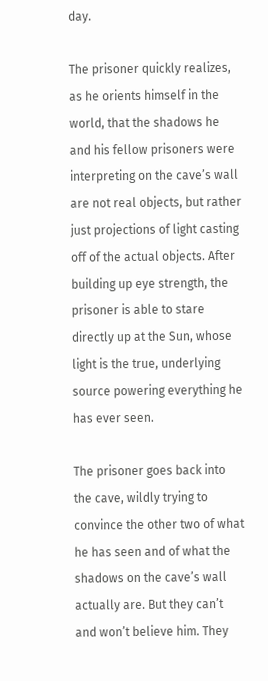day.

The prisoner quickly realizes, as he orients himself in the world, that the shadows he and his fellow prisoners were interpreting on the cave’s wall are not real objects, but rather just projections of light casting off of the actual objects. After building up eye strength, the prisoner is able to stare directly up at the Sun, whose light is the true, underlying source powering everything he has ever seen.

The prisoner goes back into the cave, wildly trying to convince the other two of what he has seen and of what the shadows on the cave’s wall actually are. But they can’t and won’t believe him. They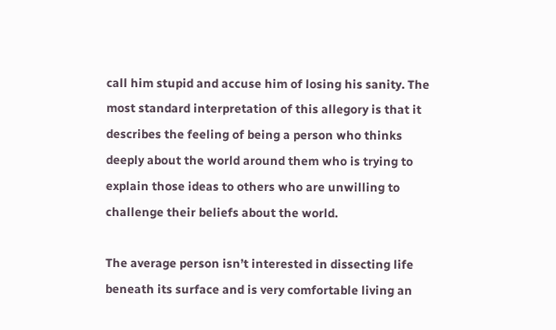call him stupid and accuse him of losing his sanity. The most standard interpretation of this allegory is that it describes the feeling of being a person who thinks deeply about the world around them who is trying to explain those ideas to others who are unwilling to challenge their beliefs about the world.

The average person isn’t interested in dissecting life beneath its surface and is very comfortable living an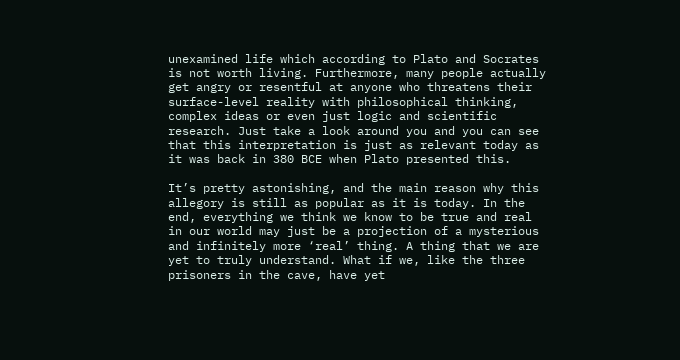unexamined life which according to Plato and Socrates is not worth living. Furthermore, many people actually get angry or resentful at anyone who threatens their surface-level reality with philosophical thinking, complex ideas or even just logic and scientific research. Just take a look around you and you can see that this interpretation is just as relevant today as it was back in 380 BCE when Plato presented this.

It’s pretty astonishing, and the main reason why this allegory is still as popular as it is today. In the end, everything we think we know to be true and real in our world may just be a projection of a mysterious and infinitely more ‘real’ thing. A thing that we are yet to truly understand. What if we, like the three prisoners in the cave, have yet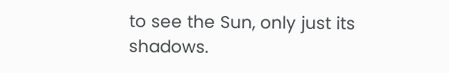to see the Sun, only just its shadows.